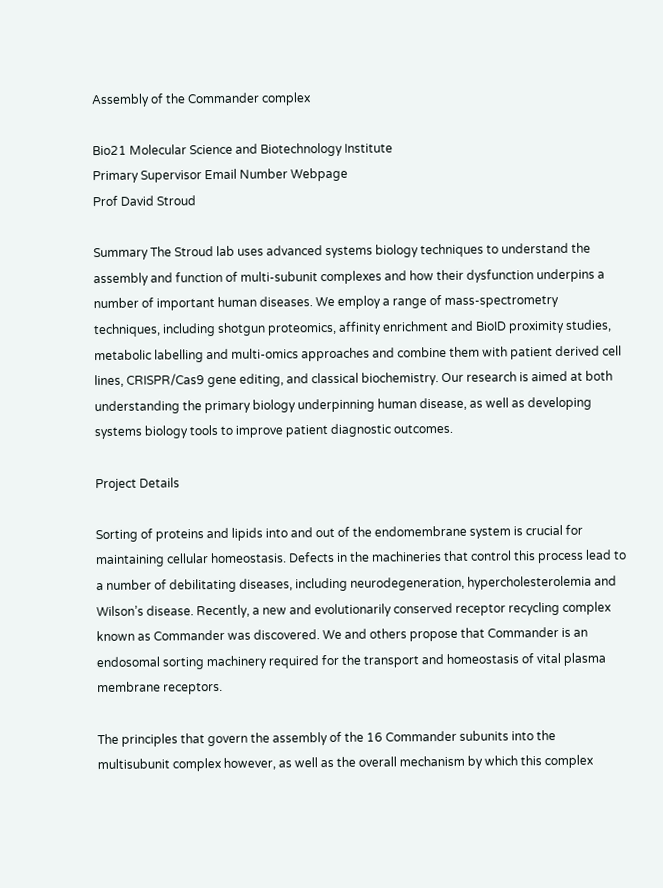Assembly of the Commander complex

Bio21 Molecular Science and Biotechnology Institute
Primary Supervisor Email Number Webpage
Prof David Stroud

Summary The Stroud lab uses advanced systems biology techniques to understand the assembly and function of multi-subunit complexes and how their dysfunction underpins a number of important human diseases. We employ a range of mass-spectrometry techniques, including shotgun proteomics, affinity enrichment and BioID proximity studies, metabolic labelling and multi-omics approaches and combine them with patient derived cell lines, CRISPR/Cas9 gene editing, and classical biochemistry. Our research is aimed at both understanding the primary biology underpinning human disease, as well as developing systems biology tools to improve patient diagnostic outcomes.

Project Details

Sorting of proteins and lipids into and out of the endomembrane system is crucial for maintaining cellular homeostasis. Defects in the machineries that control this process lead to a number of debilitating diseases, including neurodegeneration, hypercholesterolemia and Wilson’s disease. Recently, a new and evolutionarily conserved receptor recycling complex known as Commander was discovered. We and others propose that Commander is an endosomal sorting machinery required for the transport and homeostasis of vital plasma membrane receptors.

The principles that govern the assembly of the 16 Commander subunits into the multisubunit complex however, as well as the overall mechanism by which this complex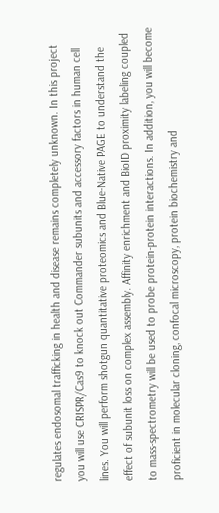regulates endosomal trafficking in health and disease remains completely unknown. In this project you will use CRISPR/Cas9 to knock out Commander subunits and accessory factors in human cell lines. You will perform shotgun quantitative proteomics and Blue-Native PAGE to understand the effect of subunit loss on complex assembly. Affinity enrichment and BioID proximity labeling coupled to mass-spectrometry will be used to probe protein-protein interactions. In addition, you will become proficient in molecular cloning, confocal microscopy, protein biochemistry and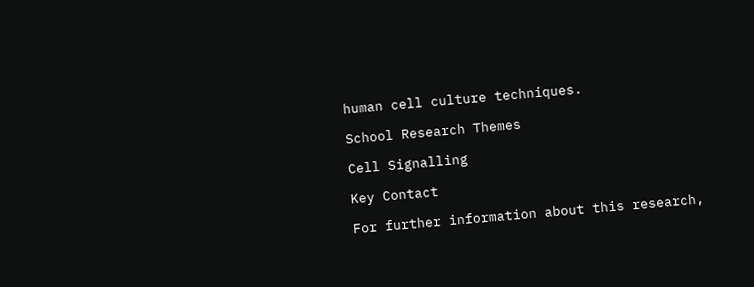human cell culture techniques.

School Research Themes

Cell Signalling

Key Contact

For further information about this research,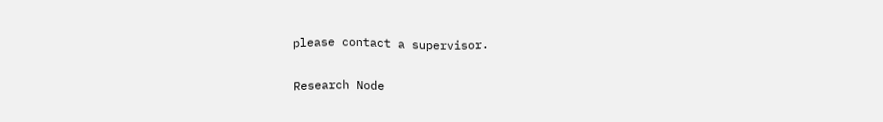please contact a supervisor.

Research Node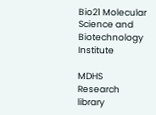Bio21 Molecular Science and Biotechnology Institute

MDHS Research library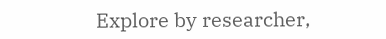Explore by researcher,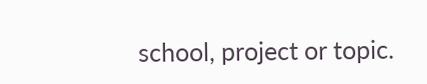school, project or topic.